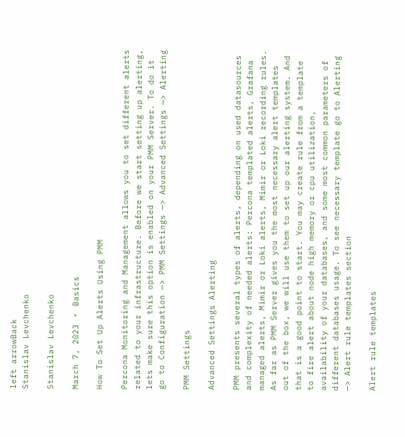left arrowBack
Stanislav Levchenko

Stanislav Levchenko

March 7, 2023 ・ Basics

How To Set Up Alerts Using PMM

Percona Monitoring and Management allows you to set different alerts related to your infrastructure. Before we start setting up alerting, lets make sure this option is enabled on your PMM Server. To do it go to Configuration —> PMM Settings —> Advanced Settings —> Alerting

PMM Settings

Advanced Settings Alerting

PMM presents several types of alerts, depending on used datasources and complexity of needed alerts: Percona templated alerts, Grafana managed alerts, Mimir or Loki alerts, Mimir or Loki recording rules. As far as PMM Server gives you the most necessary alert templates out of the box, we will use them to set up our alerting system. And that is a good point to start. You may create rule from a template to fire alert about node high memory or cpu utilization, availability of your databases, and some most common parameters of different databases usage. To see necessary template go to Alerting —> Alert rule templates section

Alert rule templates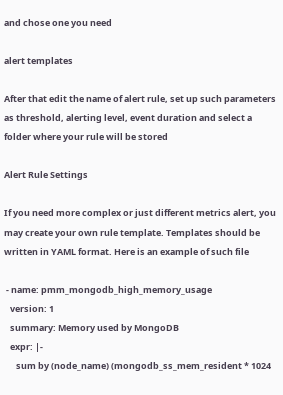and chose one you need

alert templates

After that edit the name of alert rule, set up such parameters as threshold, alerting level, event duration and select a folder where your rule will be stored

Alert Rule Settings

If you need more complex or just different metrics alert, you may create your own rule template. Templates should be written in YAML format. Here is an example of such file

 - name: pmm_mongodb_high_memory_usage
   version: 1
   summary: Memory used by MongoDB
   expr: |-
      sum by (node_name) (mongodb_ss_mem_resident * 1024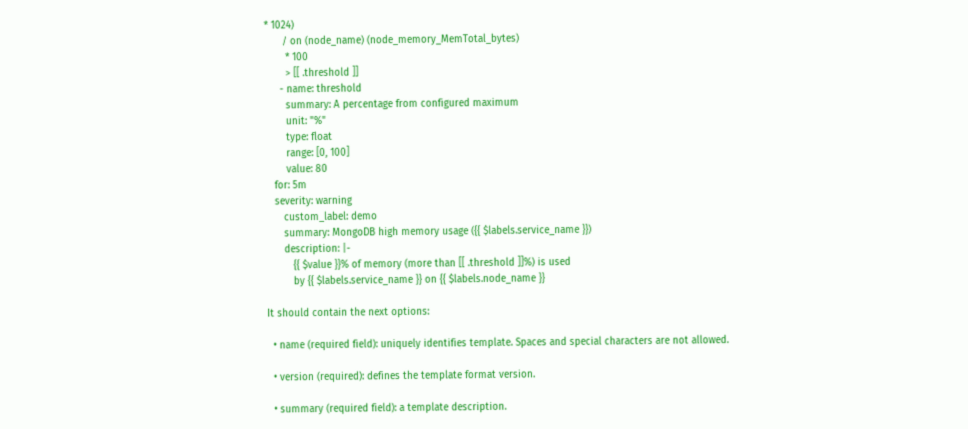* 1024)
      / on (node_name) (node_memory_MemTotal_bytes)
       * 100
       > [[ .threshold ]]
     - name: threshold
       summary: A percentage from configured maximum
       unit: "%"
       type: float
       range: [0, 100]
       value: 80
   for: 5m
   severity: warning
      custom_label: demo
      summary: MongoDB high memory usage ({{ $labels.service_name }})
      description: |-
         {{ $value }}% of memory (more than [[ .threshold ]]%) is used
         by {{ $labels.service_name }} on {{ $labels.node_name }}

It should contain the next options:

  • name (required field): uniquely identifies template. Spaces and special characters are not allowed.

  • version (required): defines the template format version.

  • summary (required field): a template description.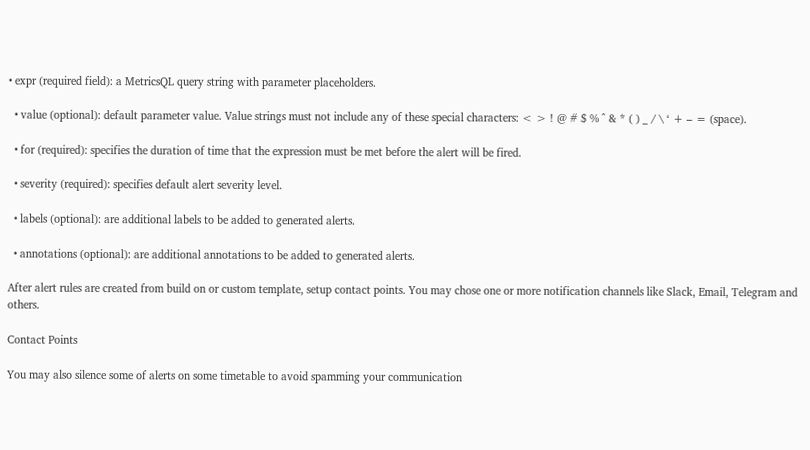• expr (required field): a MetricsQL query string with parameter placeholders.

  • value (optional): default parameter value. Value strings must not include any of these special characters: < > ! @ # $ % ^ & * ( ) _ / \ ‘ + – = (space).

  • for (required): specifies the duration of time that the expression must be met before the alert will be fired.

  • severity (required): specifies default alert severity level.

  • labels (optional): are additional labels to be added to generated alerts.

  • annotations (optional): are additional annotations to be added to generated alerts.

After alert rules are created from build on or custom template, setup contact points. You may chose one or more notification channels like Slack, Email, Telegram and others.

Contact Points

You may also silence some of alerts on some timetable to avoid spamming your communication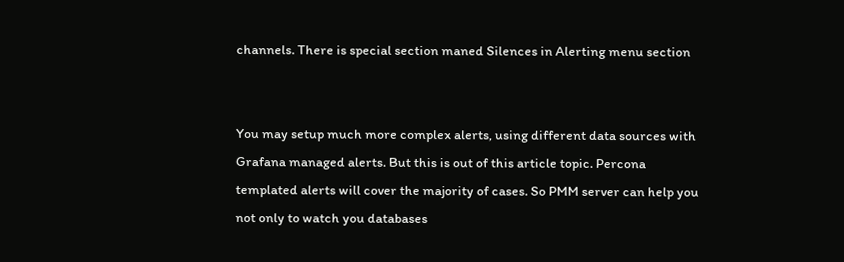channels. There is special section maned Silences in Alerting menu section


You may setup much more complex alerts, using different data sources with Grafana managed alerts. But this is out of this article topic. Percona templated alerts will cover the majority of cases. So PMM server can help you not only to watch you databases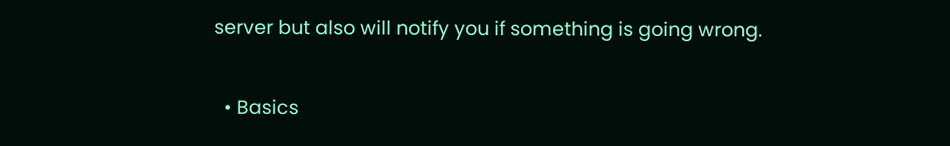server but also will notify you if something is going wrong.

  • Basics